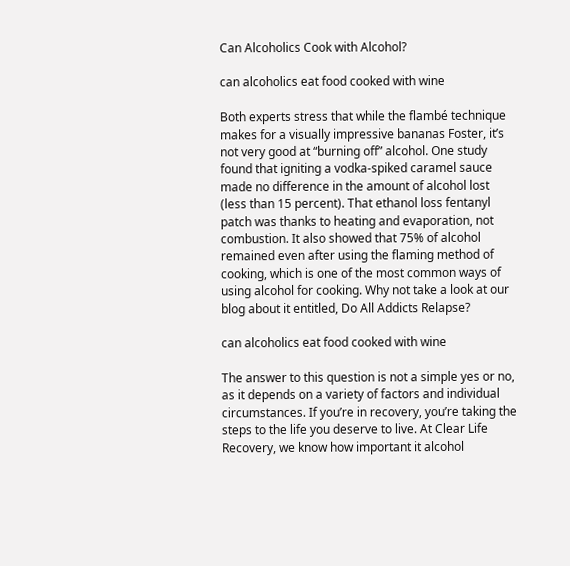Can Alcoholics Cook with Alcohol?

can alcoholics eat food cooked with wine

Both experts stress that while the flambé technique makes for a visually impressive bananas Foster, it’s not very good at “burning off” alcohol. One study found that igniting a vodka-spiked caramel sauce made no difference in the amount of alcohol lost (less than 15 percent). That ethanol loss fentanyl patch was thanks to heating and evaporation, not combustion. It also showed that 75% of alcohol remained even after using the flaming method of cooking, which is one of the most common ways of using alcohol for cooking. Why not take a look at our blog about it entitled, Do All Addicts Relapse?

can alcoholics eat food cooked with wine

The answer to this question is not a simple yes or no, as it depends on a variety of factors and individual circumstances. If you’re in recovery, you’re taking the steps to the life you deserve to live. At Clear Life Recovery, we know how important it alcohol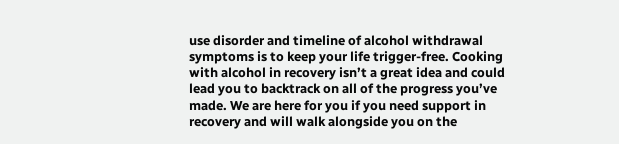use disorder and timeline of alcohol withdrawal symptoms is to keep your life trigger-free. Cooking with alcohol in recovery isn’t a great idea and could lead you to backtrack on all of the progress you’ve made. We are here for you if you need support in recovery and will walk alongside you on the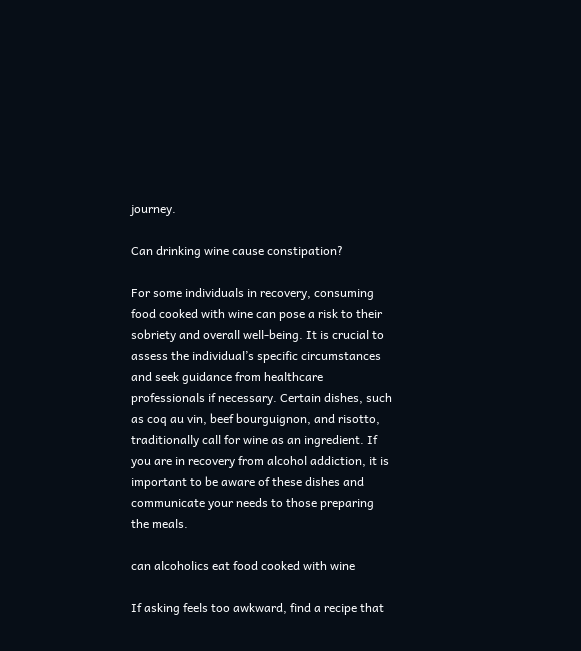journey.

Can drinking wine cause constipation?

For some individuals in recovery, consuming food cooked with wine can pose a risk to their sobriety and overall well-being. It is crucial to assess the individual’s specific circumstances and seek guidance from healthcare professionals if necessary. Certain dishes, such as coq au vin, beef bourguignon, and risotto, traditionally call for wine as an ingredient. If you are in recovery from alcohol addiction, it is important to be aware of these dishes and communicate your needs to those preparing the meals.

can alcoholics eat food cooked with wine

If asking feels too awkward, find a recipe that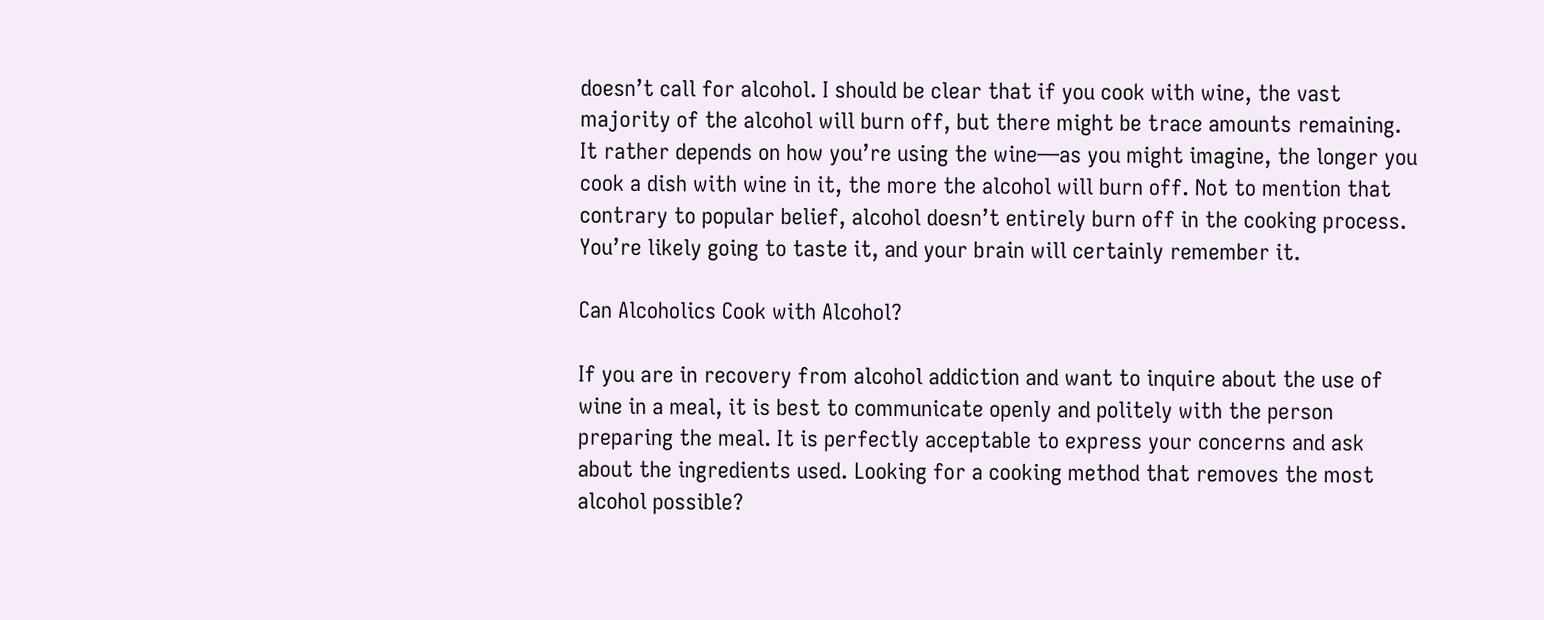doesn’t call for alcohol. I should be clear that if you cook with wine, the vast majority of the alcohol will burn off, but there might be trace amounts remaining. It rather depends on how you’re using the wine—as you might imagine, the longer you cook a dish with wine in it, the more the alcohol will burn off. Not to mention that contrary to popular belief, alcohol doesn’t entirely burn off in the cooking process. You’re likely going to taste it, and your brain will certainly remember it.

Can Alcoholics Cook with Alcohol?

If you are in recovery from alcohol addiction and want to inquire about the use of wine in a meal, it is best to communicate openly and politely with the person preparing the meal. It is perfectly acceptable to express your concerns and ask about the ingredients used. Looking for a cooking method that removes the most alcohol possible?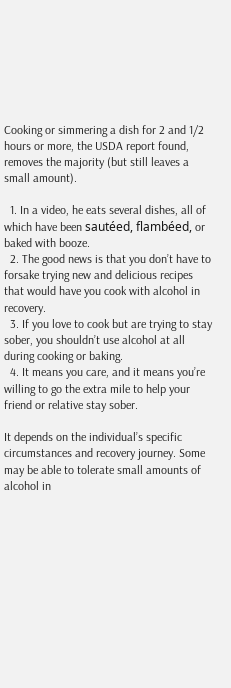Cooking or simmering a dish for 2 and 1/2 hours or more, the USDA report found, removes the majority (but still leaves a small amount).

  1. In a video, he eats several dishes, all of which have been sautéed, flambéed, or baked with booze.
  2. The good news is that you don’t have to forsake trying new and delicious recipes that would have you cook with alcohol in recovery.
  3. If you love to cook but are trying to stay sober, you shouldn’t use alcohol at all during cooking or baking.
  4. It means you care, and it means you’re willing to go the extra mile to help your friend or relative stay sober.

It depends on the individual’s specific circumstances and recovery journey. Some may be able to tolerate small amounts of alcohol in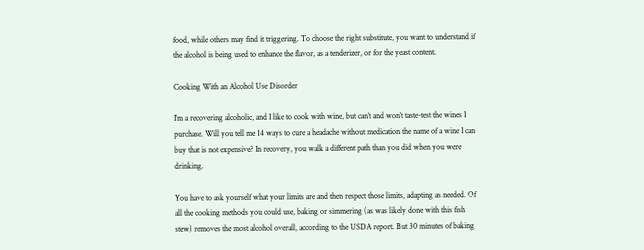food, while others may find it triggering. To choose the right substitute, you want to understand if the alcohol is being used to enhance the flavor, as a tenderizer, or for the yeast content.

Cooking With an Alcohol Use Disorder

I’m a recovering alcoholic, and I like to cook with wine, but can’t and won’t taste-test the wines I purchase. Will you tell me 14 ways to cure a headache without medication the name of a wine I can buy that is not expensive? In recovery, you walk a different path than you did when you were drinking.

You have to ask yourself what your limits are and then respect those limits, adapting as needed. Of all the cooking methods you could use, baking or simmering (as was likely done with this fish stew) removes the most alcohol overall, according to the USDA report. But 30 minutes of baking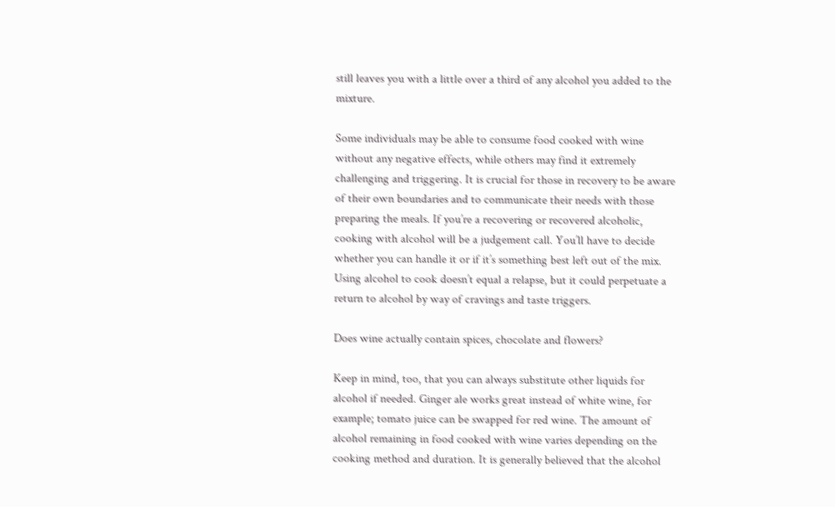still leaves you with a little over a third of any alcohol you added to the mixture.

Some individuals may be able to consume food cooked with wine without any negative effects, while others may find it extremely challenging and triggering. It is crucial for those in recovery to be aware of their own boundaries and to communicate their needs with those preparing the meals. If you’re a recovering or recovered alcoholic, cooking with alcohol will be a judgement call. You’ll have to decide whether you can handle it or if it’s something best left out of the mix. Using alcohol to cook doesn’t equal a relapse, but it could perpetuate a return to alcohol by way of cravings and taste triggers.

Does wine actually contain spices, chocolate and flowers?

Keep in mind, too, that you can always substitute other liquids for alcohol if needed. Ginger ale works great instead of white wine, for example; tomato juice can be swapped for red wine. The amount of alcohol remaining in food cooked with wine varies depending on the cooking method and duration. It is generally believed that the alcohol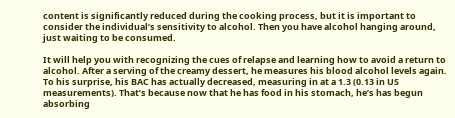content is significantly reduced during the cooking process, but it is important to consider the individual’s sensitivity to alcohol. Then you have alcohol hanging around, just waiting to be consumed.

It will help you with recognizing the cues of relapse and learning how to avoid a return to alcohol. After a serving of the creamy dessert, he measures his blood alcohol levels again. To his surprise, his BAC has actually decreased, measuring in at a 1.3 (0.13 in US measurements). That’s because now that he has food in his stomach, he’s has begun absorbing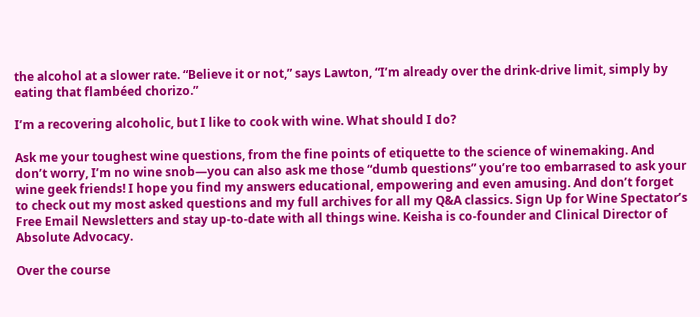the alcohol at a slower rate. “Believe it or not,” says Lawton, “I’m already over the drink-drive limit, simply by eating that flambéed chorizo.”

I’m a recovering alcoholic, but I like to cook with wine. What should I do?

Ask me your toughest wine questions, from the fine points of etiquette to the science of winemaking. And don’t worry, I’m no wine snob—you can also ask me those “dumb questions” you’re too embarrased to ask your wine geek friends! I hope you find my answers educational, empowering and even amusing. And don’t forget to check out my most asked questions and my full archives for all my Q&A classics. Sign Up for Wine Spectator’s Free Email Newsletters and stay up-to-date with all things wine. Keisha is co-founder and Clinical Director of Absolute Advocacy.

Over the course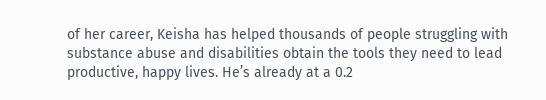of her career, Keisha has helped thousands of people struggling with substance abuse and disabilities obtain the tools they need to lead productive, happy lives. He’s already at a 0.2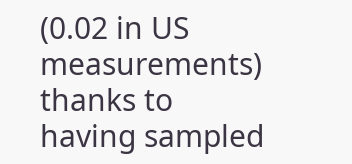(0.02 in US measurements) thanks to having sampled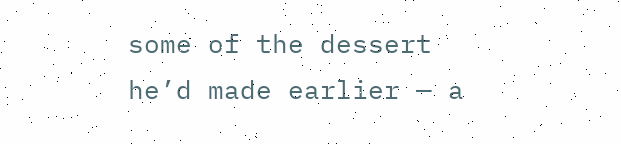some of the dessert he’d made earlier — a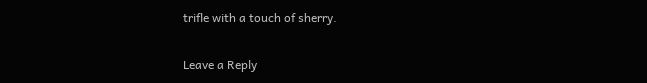trifle with a touch of sherry.

Leave a Reply